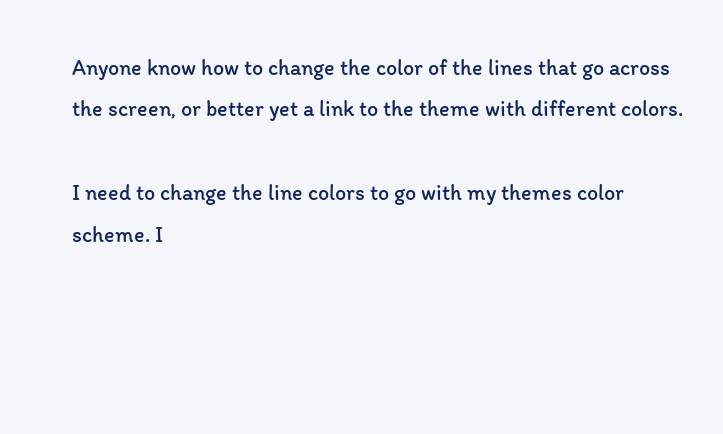Anyone know how to change the color of the lines that go across the screen, or better yet a link to the theme with different colors.

I need to change the line colors to go with my themes color scheme. I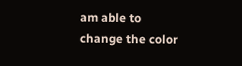am able to change the color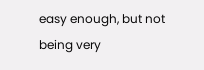easy enough, but not being very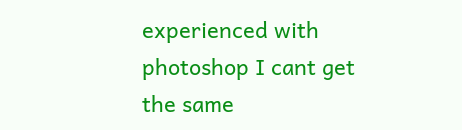experienced with photoshop I cant get the same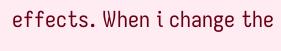effects. When i change the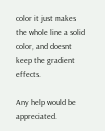color it just makes the whole line a solid color, and doesnt keep the gradient effects.

Any help would be appreciated.